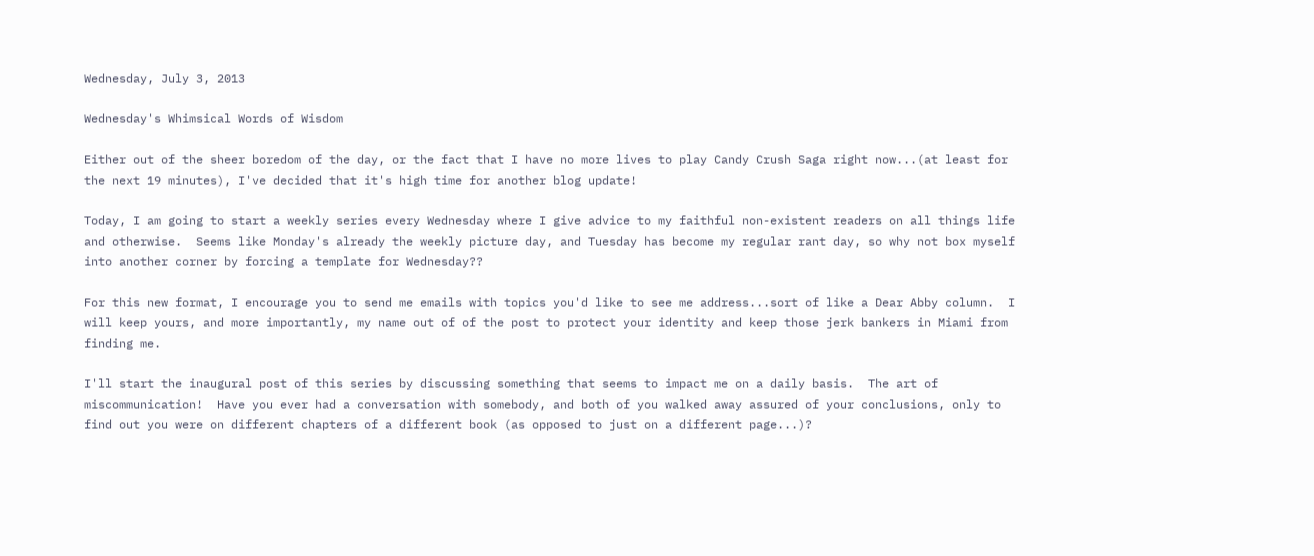Wednesday, July 3, 2013

Wednesday's Whimsical Words of Wisdom

Either out of the sheer boredom of the day, or the fact that I have no more lives to play Candy Crush Saga right now...(at least for the next 19 minutes), I've decided that it's high time for another blog update!

Today, I am going to start a weekly series every Wednesday where I give advice to my faithful non-existent readers on all things life and otherwise.  Seems like Monday's already the weekly picture day, and Tuesday has become my regular rant day, so why not box myself into another corner by forcing a template for Wednesday??

For this new format, I encourage you to send me emails with topics you'd like to see me address...sort of like a Dear Abby column.  I will keep yours, and more importantly, my name out of of the post to protect your identity and keep those jerk bankers in Miami from finding me.

I'll start the inaugural post of this series by discussing something that seems to impact me on a daily basis.  The art of miscommunication!  Have you ever had a conversation with somebody, and both of you walked away assured of your conclusions, only to find out you were on different chapters of a different book (as opposed to just on a different page...)?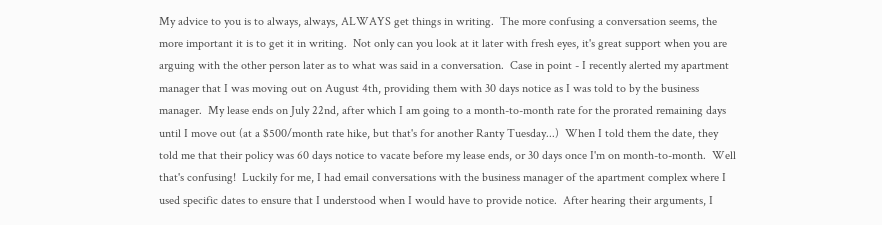My advice to you is to always, always, ALWAYS get things in writing.  The more confusing a conversation seems, the more important it is to get it in writing.  Not only can you look at it later with fresh eyes, it's great support when you are arguing with the other person later as to what was said in a conversation.  Case in point - I recently alerted my apartment manager that I was moving out on August 4th, providing them with 30 days notice as I was told to by the business manager.  My lease ends on July 22nd, after which I am going to a month-to-month rate for the prorated remaining days until I move out (at a $500/month rate hike, but that's for another Ranty Tuesday...)  When I told them the date, they told me that their policy was 60 days notice to vacate before my lease ends, or 30 days once I'm on month-to-month.  Well that's confusing!  Luckily for me, I had email conversations with the business manager of the apartment complex where I used specific dates to ensure that I understood when I would have to provide notice.  After hearing their arguments, I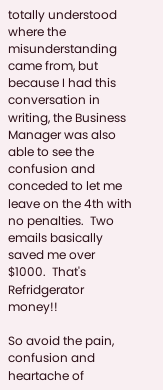totally understood where the misunderstanding came from, but because I had this conversation in writing, the Business Manager was also able to see the confusion and conceded to let me leave on the 4th with no penalties.  Two emails basically saved me over $1000.  That's Refridgerator money!!

So avoid the pain, confusion and heartache of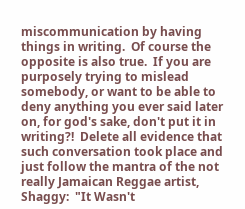miscommunication by having things in writing.  Of course the opposite is also true.  If you are purposely trying to mislead somebody, or want to be able to deny anything you ever said later on, for god's sake, don't put it in writing?!  Delete all evidence that such conversation took place and just follow the mantra of the not really Jamaican Reggae artist, Shaggy:  "It Wasn't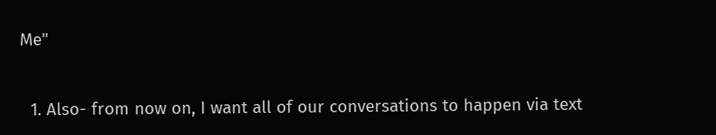Me"


  1. Also- from now on, I want all of our conversations to happen via text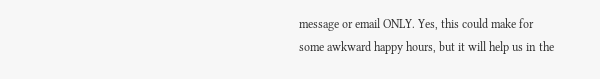message or email ONLY. Yes, this could make for some awkward happy hours, but it will help us in the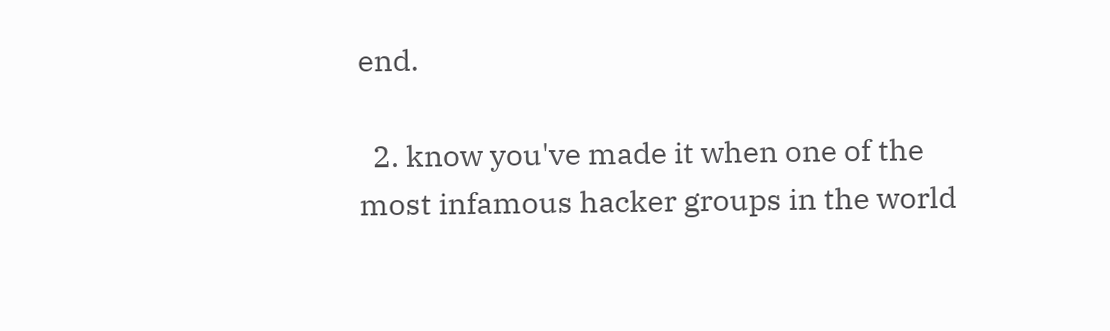end.

  2. know you've made it when one of the most infamous hacker groups in the world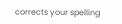corrects your spelling